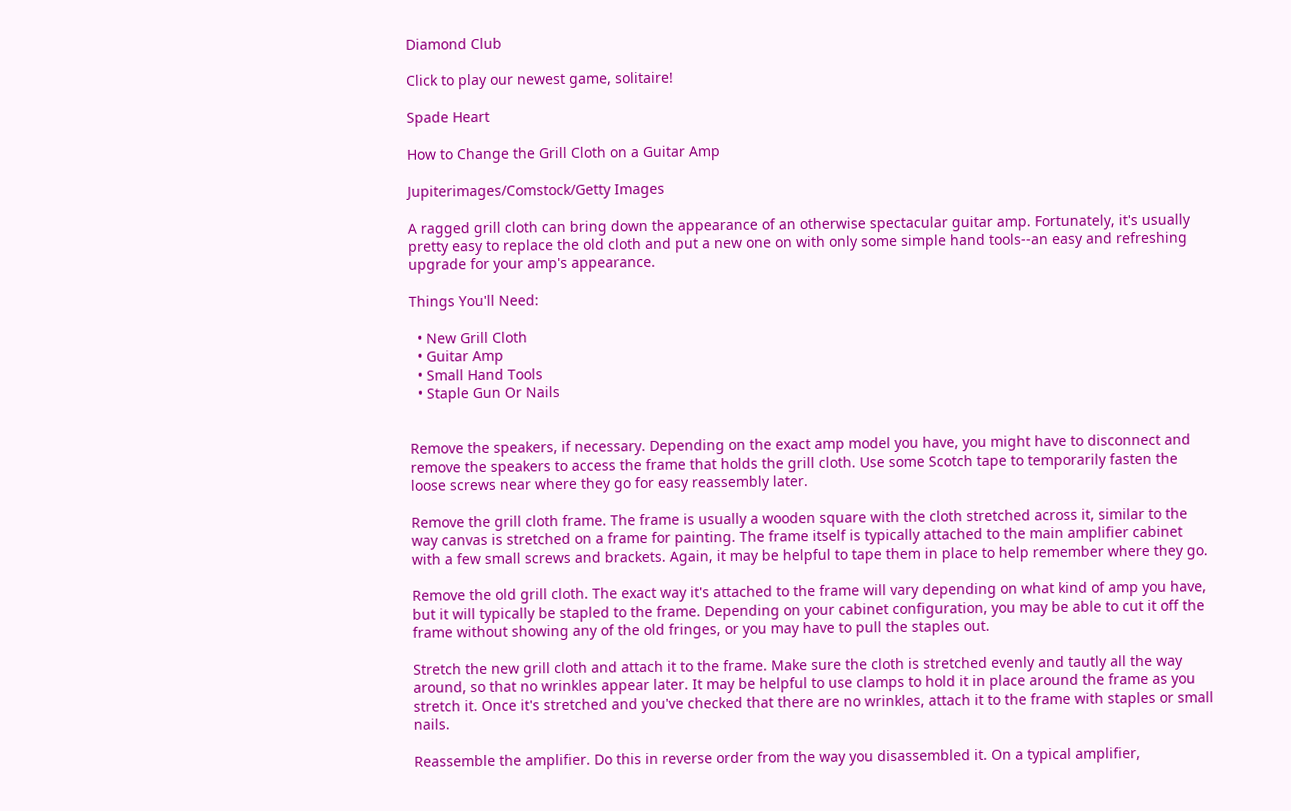Diamond Club

Click to play our newest game, solitaire!

Spade Heart

How to Change the Grill Cloth on a Guitar Amp

Jupiterimages/Comstock/Getty Images

A ragged grill cloth can bring down the appearance of an otherwise spectacular guitar amp. Fortunately, it's usually pretty easy to replace the old cloth and put a new one on with only some simple hand tools--an easy and refreshing upgrade for your amp's appearance.

Things You'll Need:

  • New Grill Cloth
  • Guitar Amp
  • Small Hand Tools
  • Staple Gun Or Nails


Remove the speakers, if necessary. Depending on the exact amp model you have, you might have to disconnect and remove the speakers to access the frame that holds the grill cloth. Use some Scotch tape to temporarily fasten the loose screws near where they go for easy reassembly later.

Remove the grill cloth frame. The frame is usually a wooden square with the cloth stretched across it, similar to the way canvas is stretched on a frame for painting. The frame itself is typically attached to the main amplifier cabinet with a few small screws and brackets. Again, it may be helpful to tape them in place to help remember where they go.

Remove the old grill cloth. The exact way it's attached to the frame will vary depending on what kind of amp you have, but it will typically be stapled to the frame. Depending on your cabinet configuration, you may be able to cut it off the frame without showing any of the old fringes, or you may have to pull the staples out.

Stretch the new grill cloth and attach it to the frame. Make sure the cloth is stretched evenly and tautly all the way around, so that no wrinkles appear later. It may be helpful to use clamps to hold it in place around the frame as you stretch it. Once it's stretched and you've checked that there are no wrinkles, attach it to the frame with staples or small nails.

Reassemble the amplifier. Do this in reverse order from the way you disassembled it. On a typical amplifier,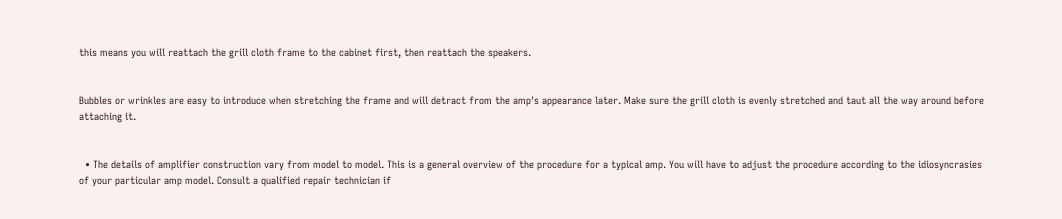this means you will reattach the grill cloth frame to the cabinet first, then reattach the speakers.


Bubbles or wrinkles are easy to introduce when stretching the frame and will detract from the amp's appearance later. Make sure the grill cloth is evenly stretched and taut all the way around before attaching it.


  • The details of amplifier construction vary from model to model. This is a general overview of the procedure for a typical amp. You will have to adjust the procedure according to the idiosyncrasies of your particular amp model. Consult a qualified repair technician if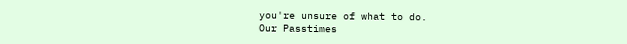you're unsure of what to do.
Our Passtimes